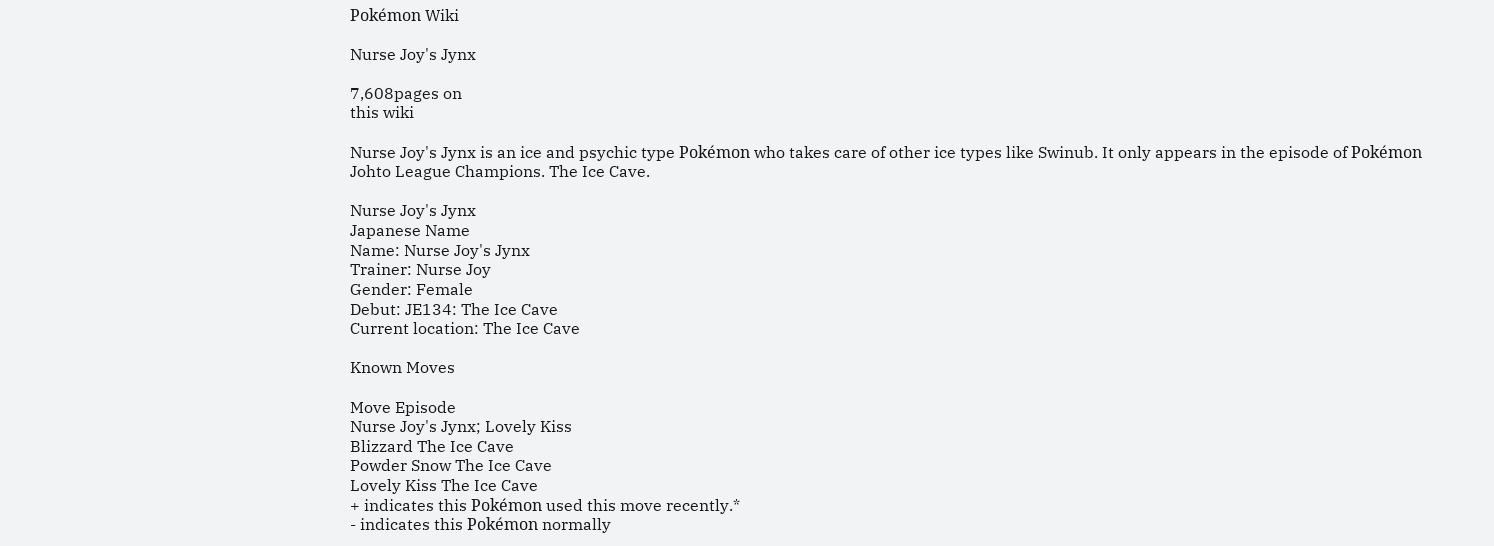Pokémon Wiki

Nurse Joy's Jynx

7,608pages on
this wiki

Nurse Joy's Jynx is an ice and psychic type Pokémon who takes care of other ice types like Swinub. It only appears in the episode of Pokémon Johto League Champions. The Ice Cave.

Nurse Joy's Jynx
Japanese Name
Name: Nurse Joy's Jynx
Trainer: Nurse Joy
Gender: Female
Debut: JE134: The Ice Cave
Current location: The Ice Cave

Known Moves

Move Episode
Nurse Joy's Jynx; Lovely Kiss
Blizzard The Ice Cave
Powder Snow The Ice Cave
Lovely Kiss The Ice Cave
+ indicates this Pokémon used this move recently.*
- indicates this Pokémon normally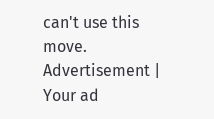can't use this move.
Advertisement | Your ad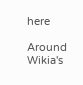here

Around Wikia's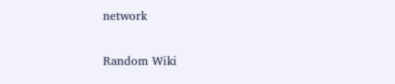network

Random Wiki